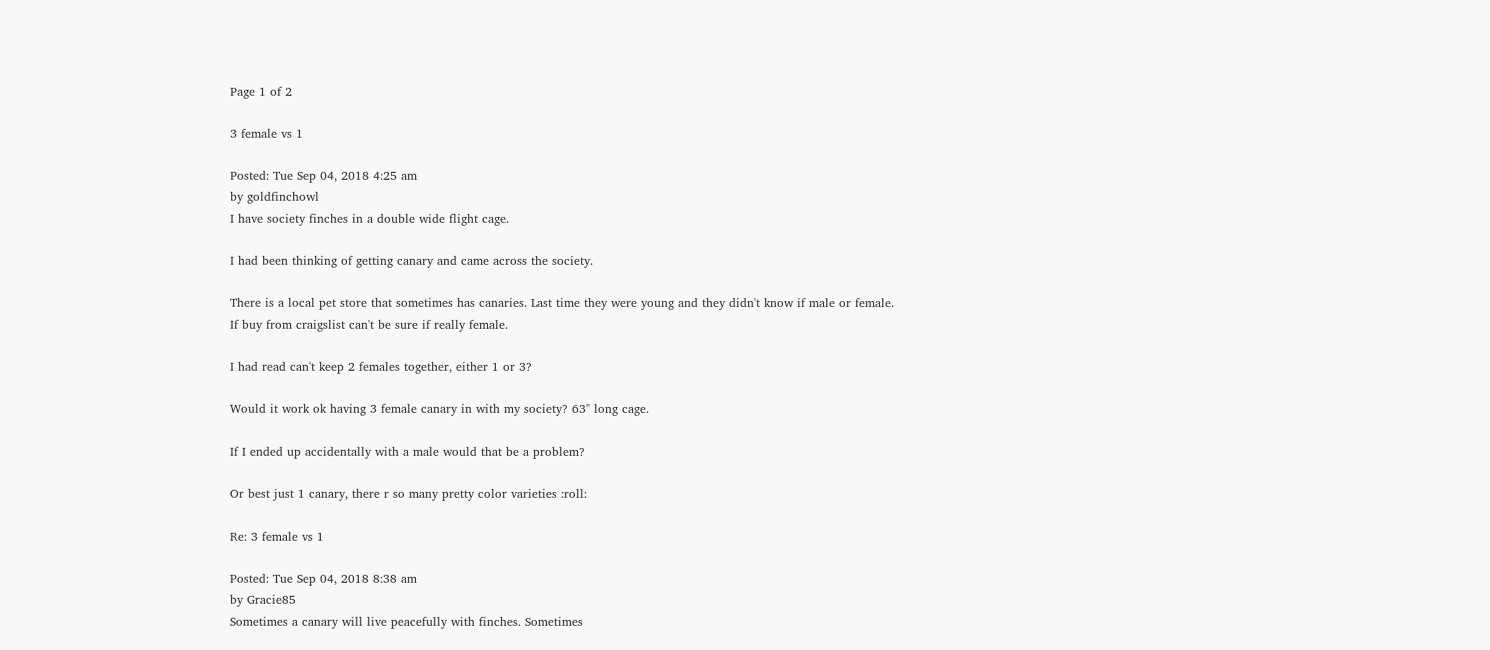Page 1 of 2

3 female vs 1

Posted: Tue Sep 04, 2018 4:25 am
by goldfinchowl
I have society finches in a double wide flight cage.

I had been thinking of getting canary and came across the society.

There is a local pet store that sometimes has canaries. Last time they were young and they didn't know if male or female.
If buy from craigslist can't be sure if really female.

I had read can't keep 2 females together, either 1 or 3?

Would it work ok having 3 female canary in with my society? 63" long cage.

If I ended up accidentally with a male would that be a problem?

Or best just 1 canary, there r so many pretty color varieties :roll:

Re: 3 female vs 1

Posted: Tue Sep 04, 2018 8:38 am
by Gracie85
Sometimes a canary will live peacefully with finches. Sometimes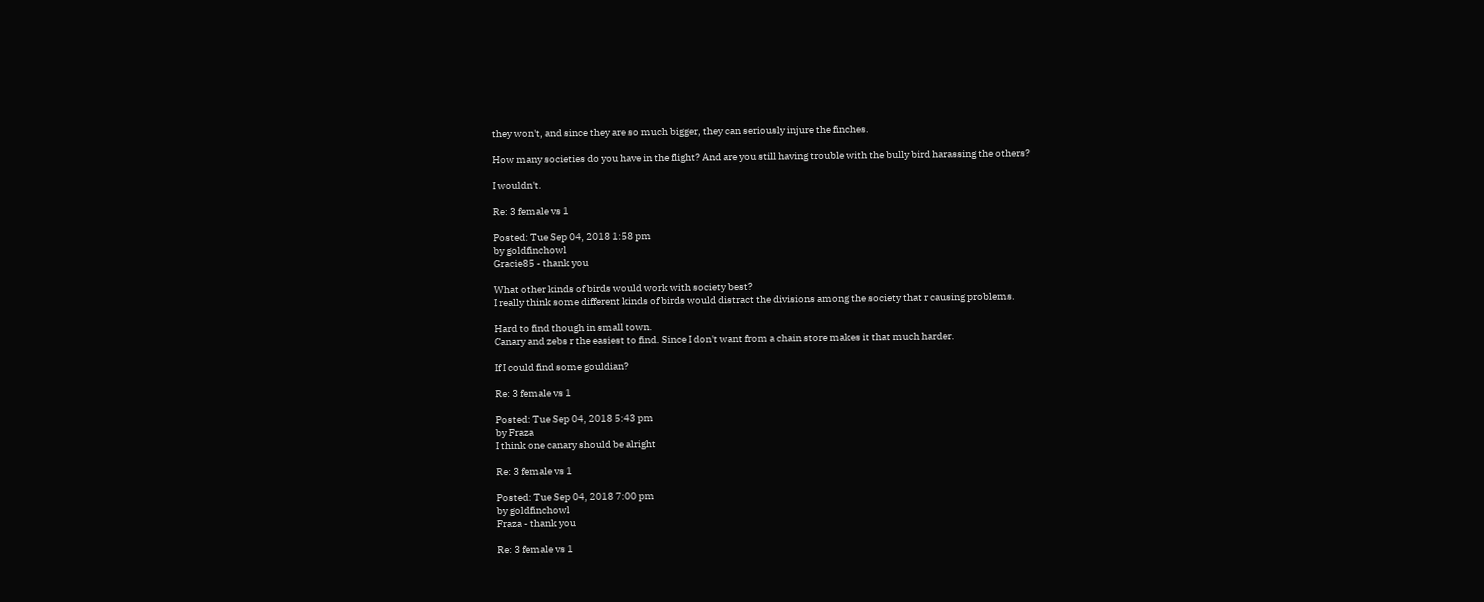they won't, and since they are so much bigger, they can seriously injure the finches.

How many societies do you have in the flight? And are you still having trouble with the bully bird harassing the others?

I wouldn't.

Re: 3 female vs 1

Posted: Tue Sep 04, 2018 1:58 pm
by goldfinchowl
Gracie85 - thank you

What other kinds of birds would work with society best?
I really think some different kinds of birds would distract the divisions among the society that r causing problems.

Hard to find though in small town.
Canary and zebs r the easiest to find. Since I don't want from a chain store makes it that much harder.

If I could find some gouldian?

Re: 3 female vs 1

Posted: Tue Sep 04, 2018 5:43 pm
by Fraza
I think one canary should be alright

Re: 3 female vs 1

Posted: Tue Sep 04, 2018 7:00 pm
by goldfinchowl
Fraza - thank you

Re: 3 female vs 1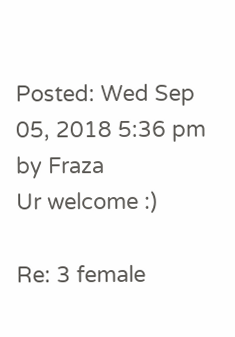Posted: Wed Sep 05, 2018 5:36 pm
by Fraza
Ur welcome :)

Re: 3 female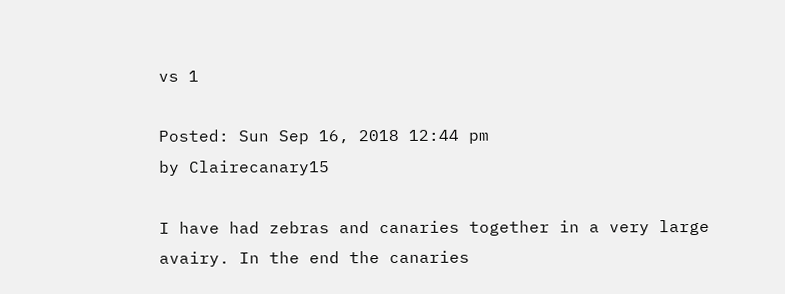vs 1

Posted: Sun Sep 16, 2018 12:44 pm
by Clairecanary15

I have had zebras and canaries together in a very large avairy. In the end the canaries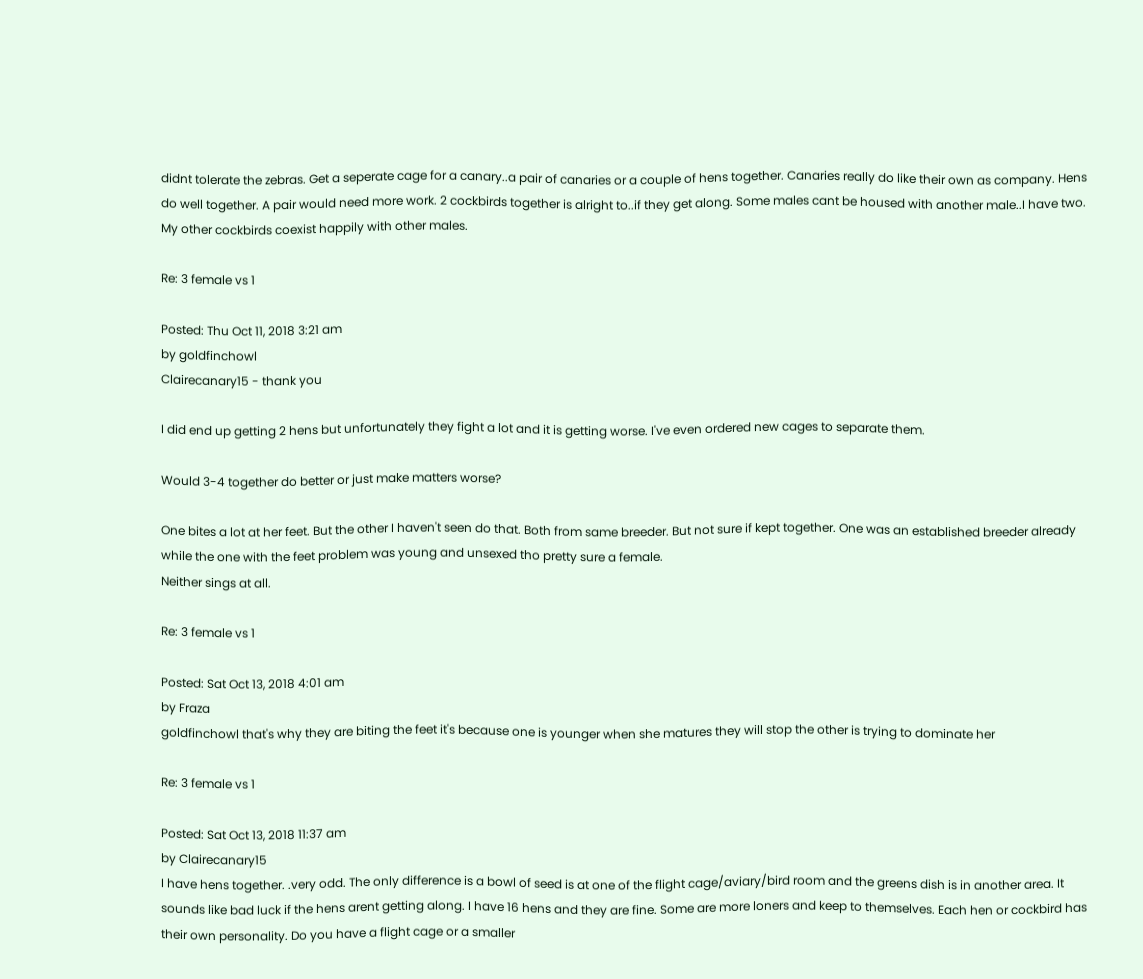didnt tolerate the zebras. Get a seperate cage for a canary..a pair of canaries or a couple of hens together. Canaries really do like their own as company. Hens do well together. A pair would need more work. 2 cockbirds together is alright to..if they get along. Some males cant be housed with another male..I have two. My other cockbirds coexist happily with other males.

Re: 3 female vs 1

Posted: Thu Oct 11, 2018 3:21 am
by goldfinchowl
Clairecanary15 - thank you

I did end up getting 2 hens but unfortunately they fight a lot and it is getting worse. I've even ordered new cages to separate them.

Would 3-4 together do better or just make matters worse?

One bites a lot at her feet. But the other I haven't seen do that. Both from same breeder. But not sure if kept together. One was an established breeder already while the one with the feet problem was young and unsexed tho pretty sure a female.
Neither sings at all.

Re: 3 female vs 1

Posted: Sat Oct 13, 2018 4:01 am
by Fraza
goldfinchowl that's why they are biting the feet it's because one is younger when she matures they will stop the other is trying to dominate her

Re: 3 female vs 1

Posted: Sat Oct 13, 2018 11:37 am
by Clairecanary15
I have hens together. .very odd. The only difference is a bowl of seed is at one of the flight cage/aviary/bird room and the greens dish is in another area. It sounds like bad luck if the hens arent getting along. I have 16 hens and they are fine. Some are more loners and keep to themselves. Each hen or cockbird has their own personality. Do you have a flight cage or a smaller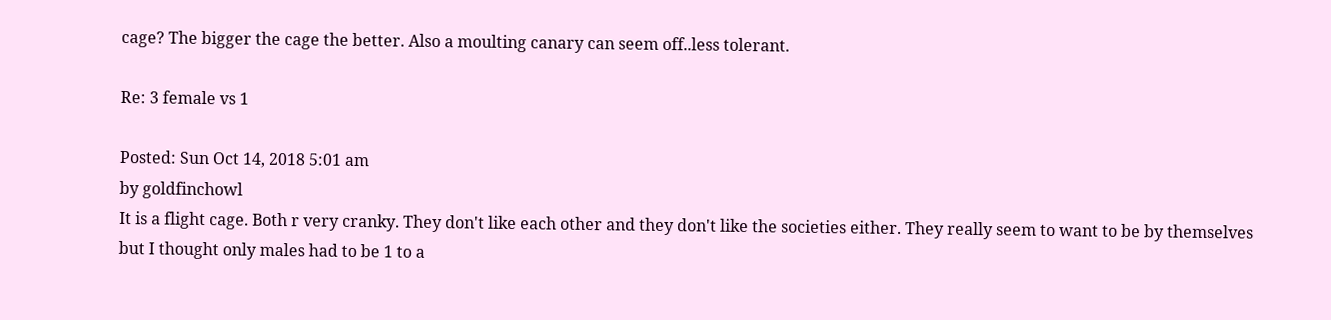cage? The bigger the cage the better. Also a moulting canary can seem off..less tolerant.

Re: 3 female vs 1

Posted: Sun Oct 14, 2018 5:01 am
by goldfinchowl
It is a flight cage. Both r very cranky. They don't like each other and they don't like the societies either. They really seem to want to be by themselves but I thought only males had to be 1 to a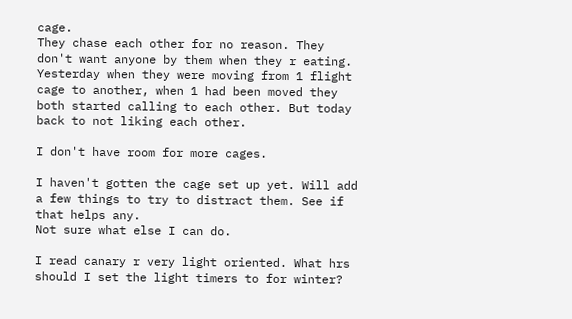cage.
They chase each other for no reason. They don't want anyone by them when they r eating.
Yesterday when they were moving from 1 flight cage to another, when 1 had been moved they both started calling to each other. But today back to not liking each other.

I don't have room for more cages.

I haven't gotten the cage set up yet. Will add a few things to try to distract them. See if that helps any.
Not sure what else I can do.

I read canary r very light oriented. What hrs should I set the light timers to for winter?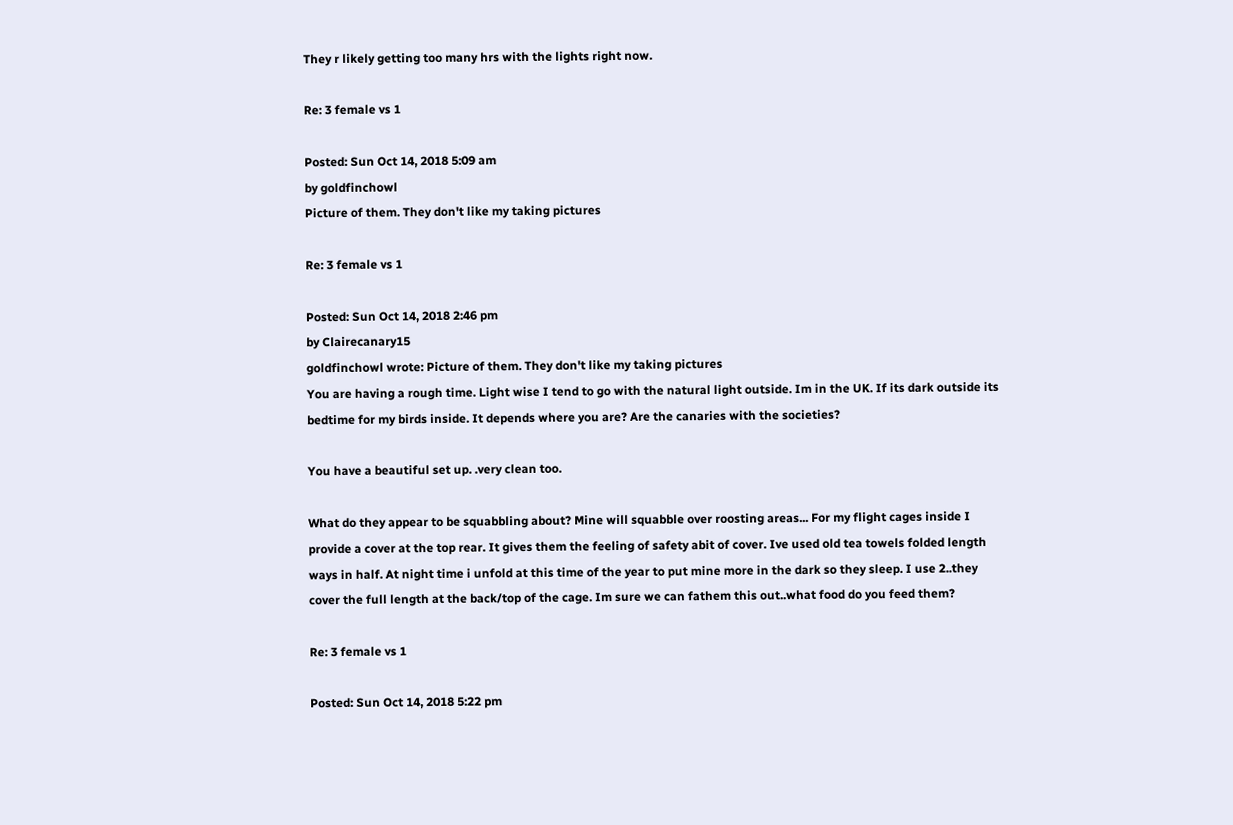They r likely getting too many hrs with the lights right now.

Re: 3 female vs 1

Posted: Sun Oct 14, 2018 5:09 am
by goldfinchowl
Picture of them. They don't like my taking pictures

Re: 3 female vs 1

Posted: Sun Oct 14, 2018 2:46 pm
by Clairecanary15
goldfinchowl wrote: Picture of them. They don't like my taking pictures
You are having a rough time. Light wise I tend to go with the natural light outside. Im in the UK. If its dark outside its bedtime for my birds inside. It depends where you are? Are the canaries with the societies?

You have a beautiful set up. .very clean too.

What do they appear to be squabbling about? Mine will squabble over roosting areas... For my flight cages inside I provide a cover at the top rear. It gives them the feeling of safety abit of cover. Ive used old tea towels folded length ways in half. At night time i unfold at this time of the year to put mine more in the dark so they sleep. I use 2..they cover the full length at the back/top of the cage. Im sure we can fathem this out..what food do you feed them?

Re: 3 female vs 1

Posted: Sun Oct 14, 2018 5:22 pm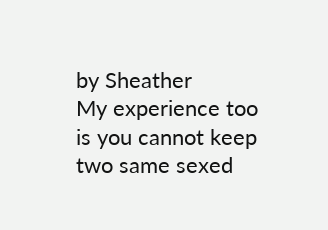by Sheather
My experience too is you cannot keep two same sexed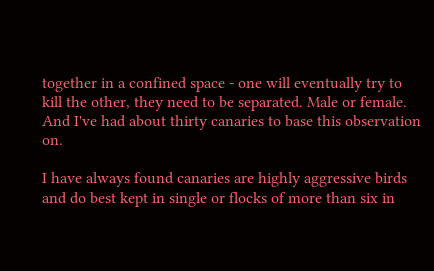together in a confined space - one will eventually try to kill the other, they need to be separated. Male or female. And I've had about thirty canaries to base this observation on.

I have always found canaries are highly aggressive birds and do best kept in single or flocks of more than six in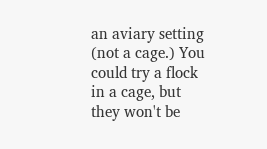an aviary setting (not a cage.) You could try a flock in a cage, but they won't be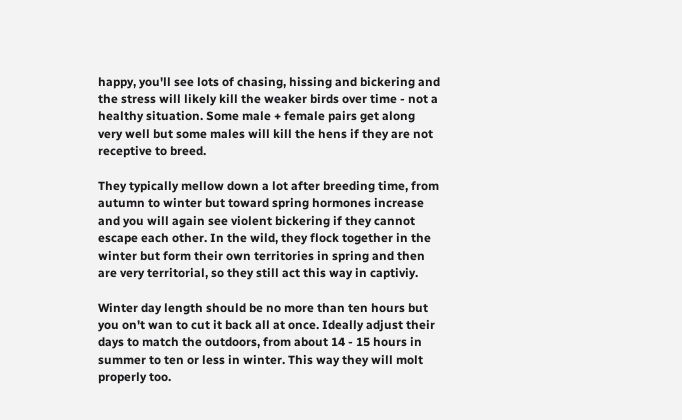happy, you'll see lots of chasing, hissing and bickering and the stress will likely kill the weaker birds over time - not a healthy situation. Some male + female pairs get along very well but some males will kill the hens if they are not receptive to breed.

They typically mellow down a lot after breeding time, from autumn to winter but toward spring hormones increase and you will again see violent bickering if they cannot escape each other. In the wild, they flock together in the winter but form their own territories in spring and then are very territorial, so they still act this way in captiviy.

Winter day length should be no more than ten hours but you on't wan to cut it back all at once. Ideally adjust their days to match the outdoors, from about 14 - 15 hours in summer to ten or less in winter. This way they will molt properly too.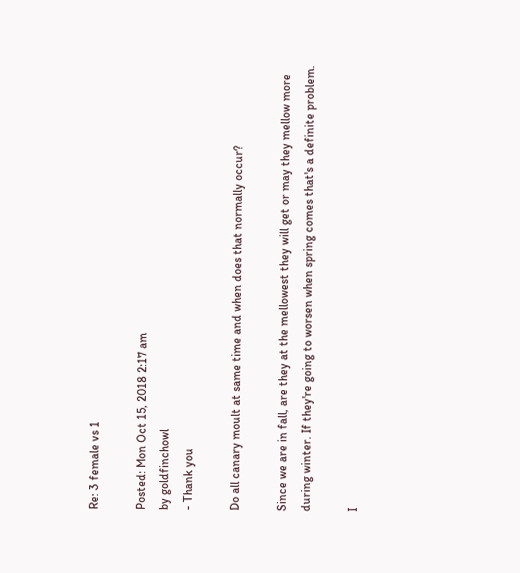Re: 3 female vs 1

Posted: Mon Oct 15, 2018 2:17 am
by goldfinchowl
- Thank you

Do all canary moult at same time and when does that normally occur?

Since we are in fall, are they at the mellowest they will get or may they mellow more during winter. If they're going to worsen when spring comes that's a definite problem.

I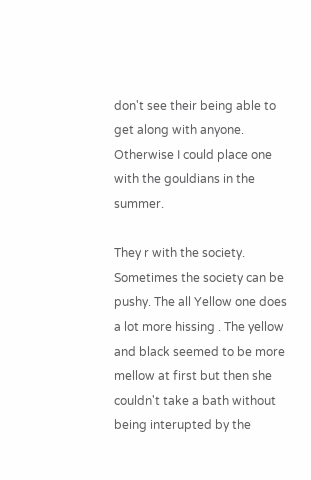don't see their being able to get along with anyone. Otherwise I could place one with the gouldians in the summer.

They r with the society. Sometimes the society can be pushy. The all Yellow one does a lot more hissing . The yellow and black seemed to be more mellow at first but then she couldn't take a bath without being interupted by the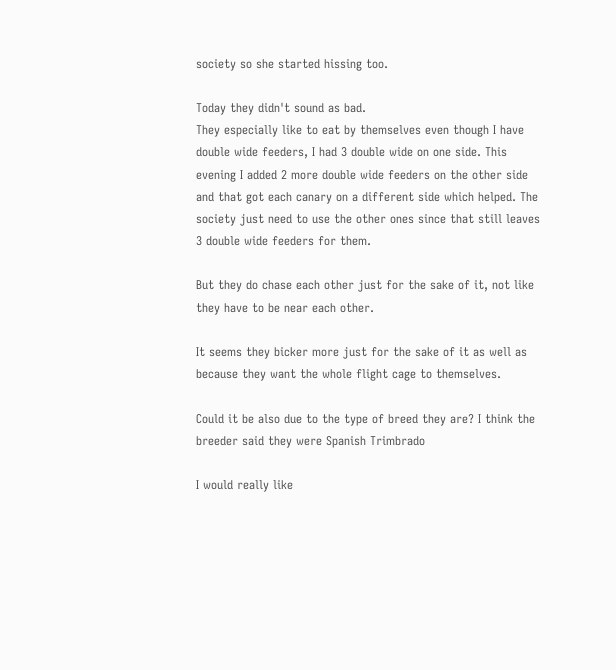society so she started hissing too.

Today they didn't sound as bad.
They especially like to eat by themselves even though I have double wide feeders, I had 3 double wide on one side. This evening I added 2 more double wide feeders on the other side and that got each canary on a different side which helped. The society just need to use the other ones since that still leaves 3 double wide feeders for them.

But they do chase each other just for the sake of it, not like they have to be near each other.

It seems they bicker more just for the sake of it as well as because they want the whole flight cage to themselves.

Could it be also due to the type of breed they are? I think the breeder said they were Spanish Trimbrado

I would really like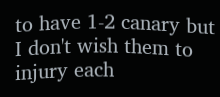to have 1-2 canary but I don't wish them to injury each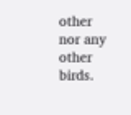other nor any other birds.